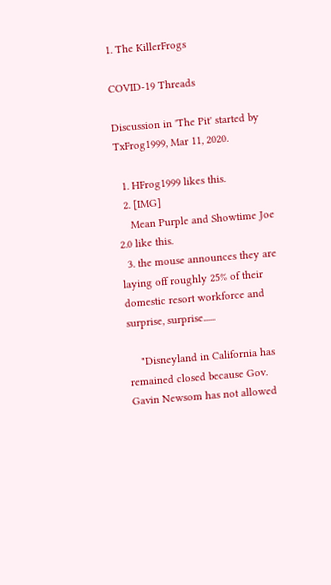1. The KillerFrogs

COVID-19 Threads

Discussion in 'The Pit' started by TxFrog1999, Mar 11, 2020.

  1. HFrog1999 likes this.
  2. [IMG]
    Mean Purple and Showtime Joe 2.0 like this.
  3. the mouse announces they are laying off roughly 25% of their domestic resort workforce and surprise, surprise......

    "Disneyland in California has remained closed because Gov. Gavin Newsom has not allowed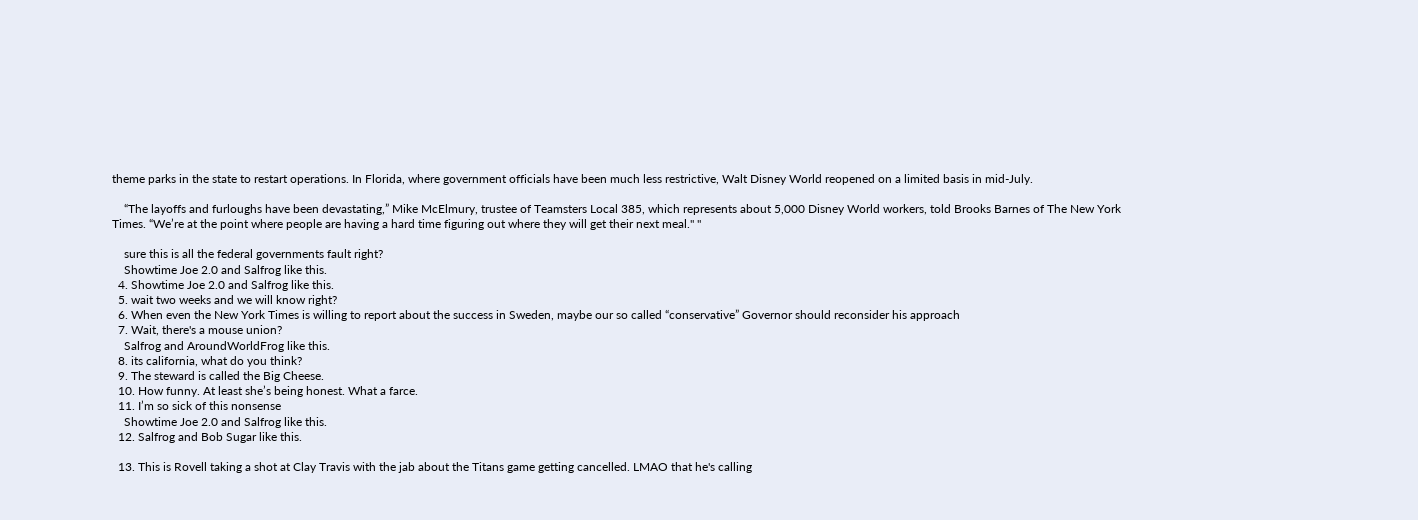theme parks in the state to restart operations. In Florida, where government officials have been much less restrictive, Walt Disney World reopened on a limited basis in mid-July.

    “The layoffs and furloughs have been devastating,” Mike McElmury, trustee of Teamsters Local 385, which represents about 5,000 Disney World workers, told Brooks Barnes of The New York Times. “We’re at the point where people are having a hard time figuring out where they will get their next meal." "

    sure this is all the federal governments fault right?
    Showtime Joe 2.0 and Salfrog like this.
  4. Showtime Joe 2.0 and Salfrog like this.
  5. wait two weeks and we will know right?
  6. When even the New York Times is willing to report about the success in Sweden, maybe our so called “conservative” Governor should reconsider his approach
  7. Wait, there's a mouse union?
    Salfrog and AroundWorldFrog like this.
  8. its california, what do you think?
  9. The steward is called the Big Cheese.
  10. How funny. At least she’s being honest. What a farce.
  11. I’m so sick of this nonsense
    Showtime Joe 2.0 and Salfrog like this.
  12. Salfrog and Bob Sugar like this.

  13. This is Rovell taking a shot at Clay Travis with the jab about the Titans game getting cancelled. LMAO that he's calling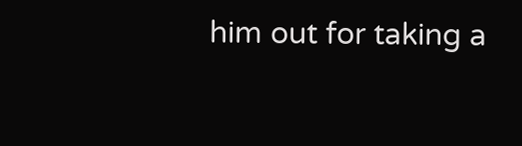him out for taking a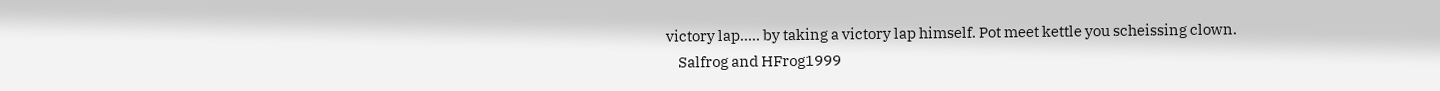victory lap..... by taking a victory lap himself. Pot meet kettle you scheissing clown.
    Salfrog and HFrog1999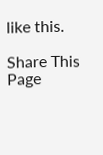like this.

Share This Page